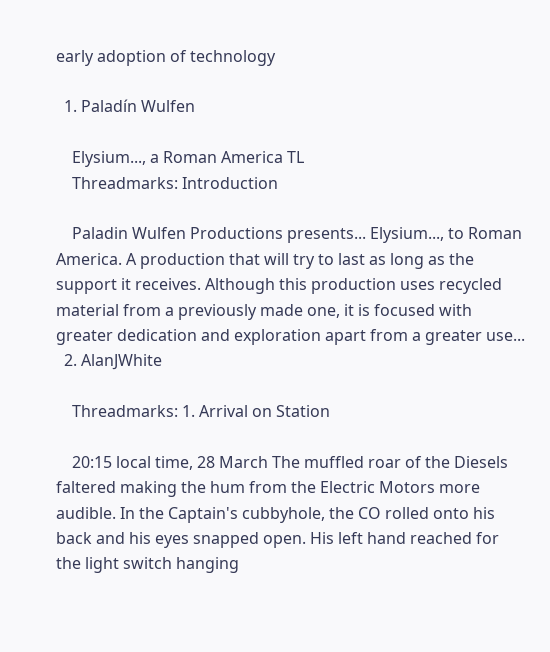early adoption of technology

  1. Paladín Wulfen

    Elysium..., a Roman America TL
    Threadmarks: Introduction

    Paladin Wulfen Productions presents... Elysium..., to Roman America. A production that will try to last as long as the support it receives. Although this production uses recycled material from a previously made one, it is focused with greater dedication and exploration apart from a greater use...
  2. AlanJWhite

    Threadmarks: 1. Arrival on Station

    20:15 local time, 28 March The muffled roar of the Diesels faltered making the hum from the Electric Motors more audible. In the Captain's cubbyhole, the CO rolled onto his back and his eyes snapped open. His left hand reached for the light switch hanging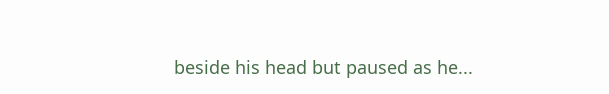beside his head but paused as he...